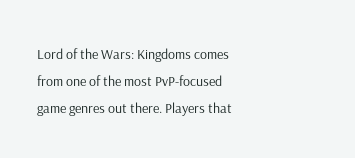Lord of the Wars: Kingdoms comes from one of the most PvP-focused game genres out there. Players that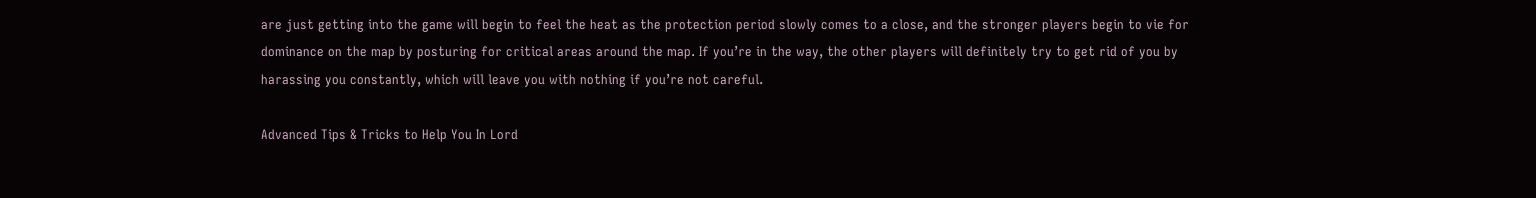are just getting into the game will begin to feel the heat as the protection period slowly comes to a close, and the stronger players begin to vie for dominance on the map by posturing for critical areas around the map. If you’re in the way, the other players will definitely try to get rid of you by harassing you constantly, which will leave you with nothing if you’re not careful.

Advanced Tips & Tricks to Help You In Lord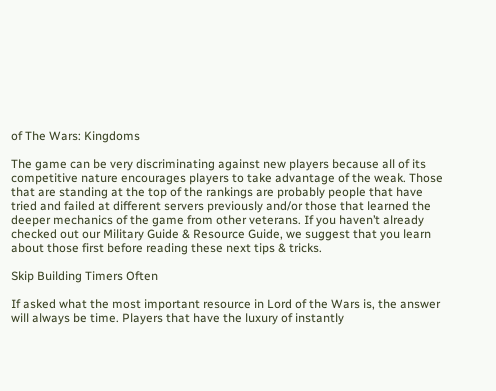of The Wars: Kingdoms

The game can be very discriminating against new players because all of its competitive nature encourages players to take advantage of the weak. Those that are standing at the top of the rankings are probably people that have tried and failed at different servers previously and/or those that learned the deeper mechanics of the game from other veterans. If you haven’t already checked out our Military Guide & Resource Guide, we suggest that you learn about those first before reading these next tips & tricks.

Skip Building Timers Often

If asked what the most important resource in Lord of the Wars is, the answer will always be time. Players that have the luxury of instantly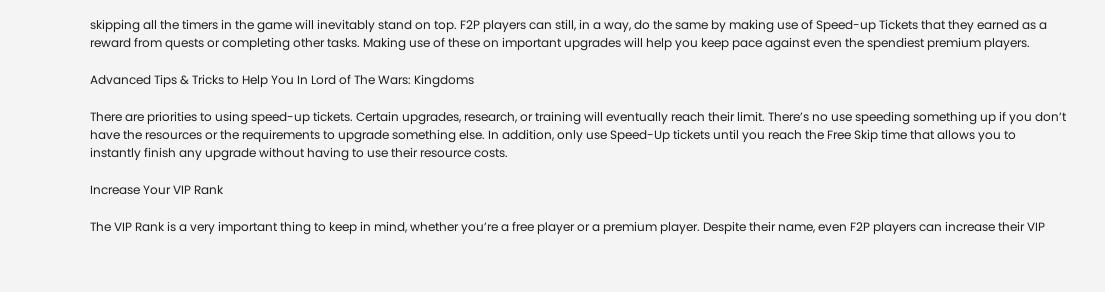skipping all the timers in the game will inevitably stand on top. F2P players can still, in a way, do the same by making use of Speed-up Tickets that they earned as a reward from quests or completing other tasks. Making use of these on important upgrades will help you keep pace against even the spendiest premium players.

Advanced Tips & Tricks to Help You In Lord of The Wars: Kingdoms

There are priorities to using speed-up tickets. Certain upgrades, research, or training will eventually reach their limit. There’s no use speeding something up if you don’t have the resources or the requirements to upgrade something else. In addition, only use Speed-Up tickets until you reach the Free Skip time that allows you to instantly finish any upgrade without having to use their resource costs.

Increase Your VIP Rank

The VIP Rank is a very important thing to keep in mind, whether you’re a free player or a premium player. Despite their name, even F2P players can increase their VIP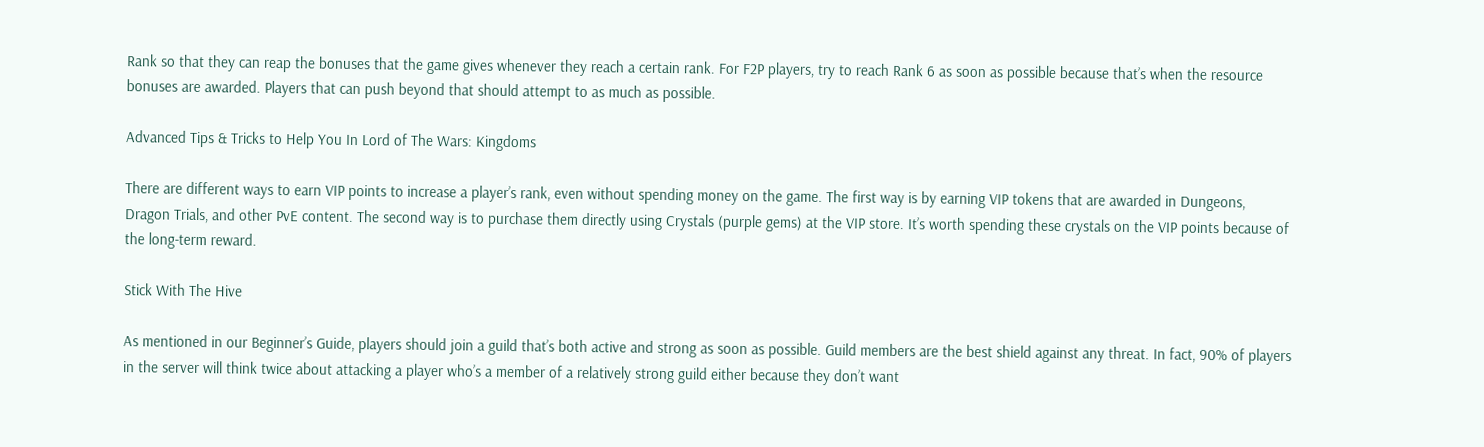Rank so that they can reap the bonuses that the game gives whenever they reach a certain rank. For F2P players, try to reach Rank 6 as soon as possible because that’s when the resource bonuses are awarded. Players that can push beyond that should attempt to as much as possible.

Advanced Tips & Tricks to Help You In Lord of The Wars: Kingdoms

There are different ways to earn VIP points to increase a player’s rank, even without spending money on the game. The first way is by earning VIP tokens that are awarded in Dungeons, Dragon Trials, and other PvE content. The second way is to purchase them directly using Crystals (purple gems) at the VIP store. It’s worth spending these crystals on the VIP points because of the long-term reward.

Stick With The Hive

As mentioned in our Beginner’s Guide, players should join a guild that’s both active and strong as soon as possible. Guild members are the best shield against any threat. In fact, 90% of players in the server will think twice about attacking a player who’s a member of a relatively strong guild either because they don’t want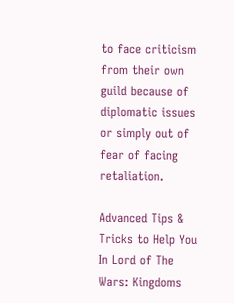to face criticism from their own guild because of diplomatic issues or simply out of fear of facing retaliation.

Advanced Tips & Tricks to Help You In Lord of The Wars: Kingdoms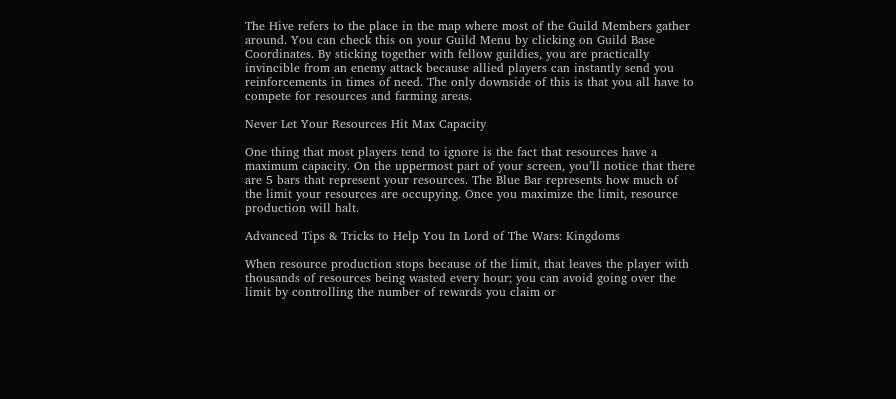The Hive refers to the place in the map where most of the Guild Members gather around. You can check this on your Guild Menu by clicking on Guild Base Coordinates. By sticking together with fellow guildies, you are practically invincible from an enemy attack because allied players can instantly send you reinforcements in times of need. The only downside of this is that you all have to compete for resources and farming areas.

Never Let Your Resources Hit Max Capacity

One thing that most players tend to ignore is the fact that resources have a maximum capacity. On the uppermost part of your screen, you’ll notice that there are 5 bars that represent your resources. The Blue Bar represents how much of the limit your resources are occupying. Once you maximize the limit, resource production will halt.

Advanced Tips & Tricks to Help You In Lord of The Wars: Kingdoms

When resource production stops because of the limit, that leaves the player with thousands of resources being wasted every hour; you can avoid going over the limit by controlling the number of rewards you claim or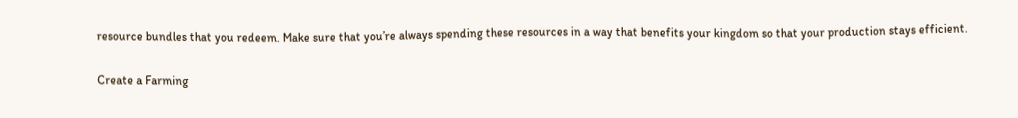resource bundles that you redeem. Make sure that you’re always spending these resources in a way that benefits your kingdom so that your production stays efficient.

Create a Farming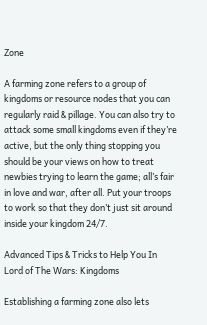Zone

A farming zone refers to a group of kingdoms or resource nodes that you can regularly raid & pillage. You can also try to attack some small kingdoms even if they’re active, but the only thing stopping you should be your views on how to treat newbies trying to learn the game; all’s fair in love and war, after all. Put your troops to work so that they don’t just sit around inside your kingdom 24/7.

Advanced Tips & Tricks to Help You In Lord of The Wars: Kingdoms

Establishing a farming zone also lets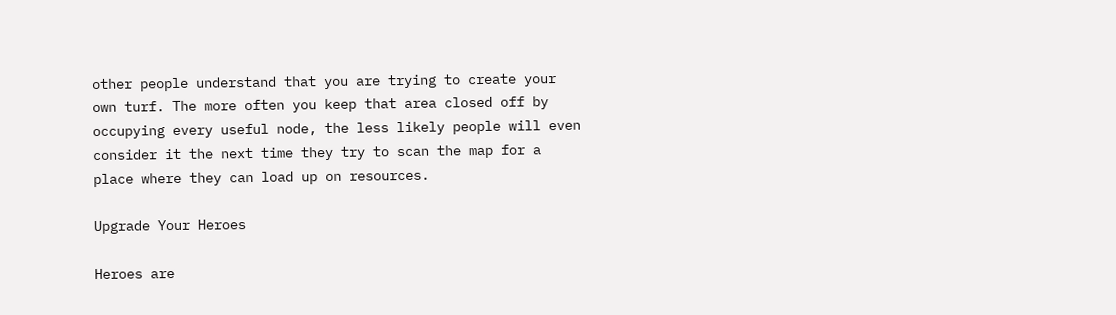other people understand that you are trying to create your own turf. The more often you keep that area closed off by occupying every useful node, the less likely people will even consider it the next time they try to scan the map for a place where they can load up on resources.

Upgrade Your Heroes

Heroes are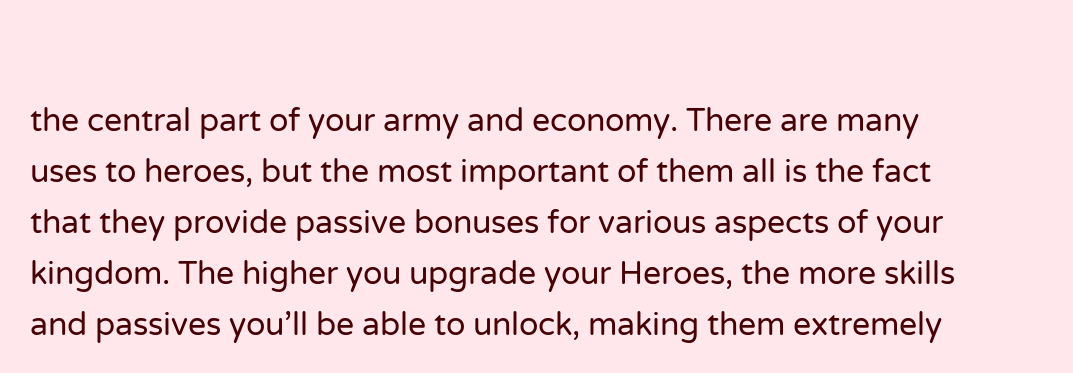the central part of your army and economy. There are many uses to heroes, but the most important of them all is the fact that they provide passive bonuses for various aspects of your kingdom. The higher you upgrade your Heroes, the more skills and passives you’ll be able to unlock, making them extremely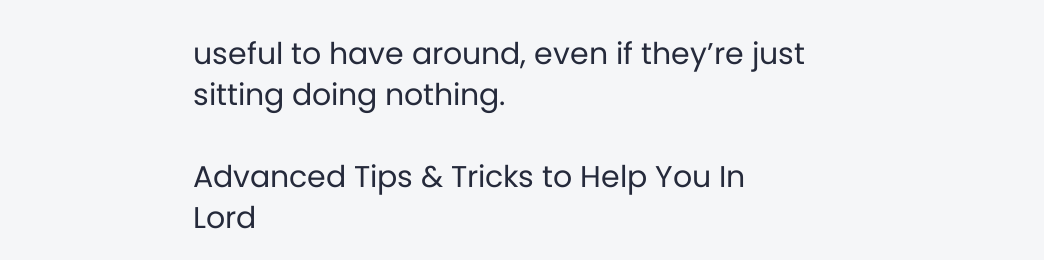useful to have around, even if they’re just sitting doing nothing.

Advanced Tips & Tricks to Help You In Lord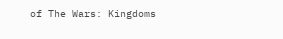of The Wars: Kingdoms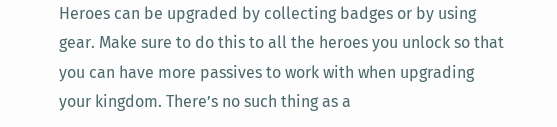Heroes can be upgraded by collecting badges or by using gear. Make sure to do this to all the heroes you unlock so that you can have more passives to work with when upgrading your kingdom. There’s no such thing as a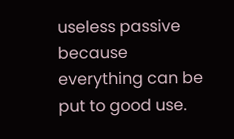useless passive because everything can be put to good use.